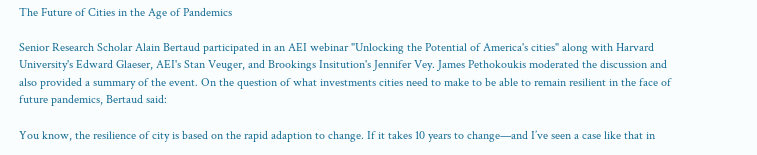The Future of Cities in the Age of Pandemics

Senior Research Scholar Alain Bertaud participated in an AEI webinar "Unlocking the Potential of America's cities" along with Harvard University's Edward Glaeser, AEI's Stan Veuger, and Brookings Insitution's Jennifer Vey. James Pethokoukis moderated the discussion and also provided a summary of the event. On the question of what investments cities need to make to be able to remain resilient in the face of future pandemics, Bertaud said:

You know, the resilience of city is based on the rapid adaption to change. If it takes 10 years to change—and I’ve seen a case like that in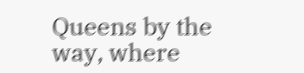Queens by the way, where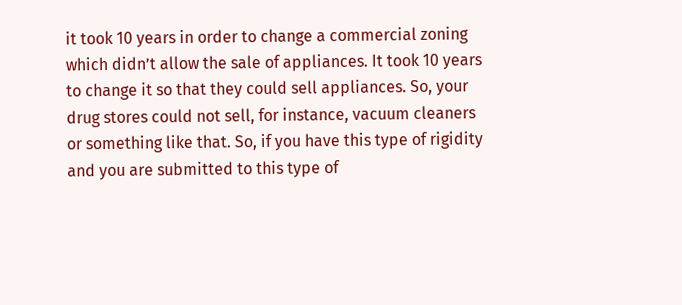it took 10 years in order to change a commercial zoning which didn’t allow the sale of appliances. It took 10 years to change it so that they could sell appliances. So, your drug stores could not sell, for instance, vacuum cleaners or something like that. So, if you have this type of rigidity and you are submitted to this type of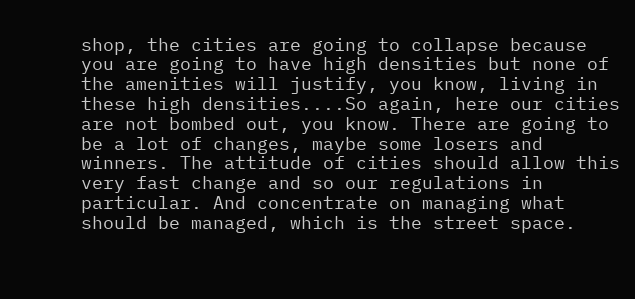shop, the cities are going to collapse because you are going to have high densities but none of the amenities will justify, you know, living in these high densities....So again, here our cities are not bombed out, you know. There are going to be a lot of changes, maybe some losers and winners. The attitude of cities should allow this very fast change and so our regulations in particular. And concentrate on managing what should be managed, which is the street space.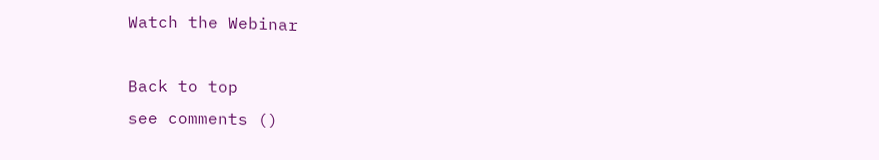Watch the Webinar

Back to top
see comments ()